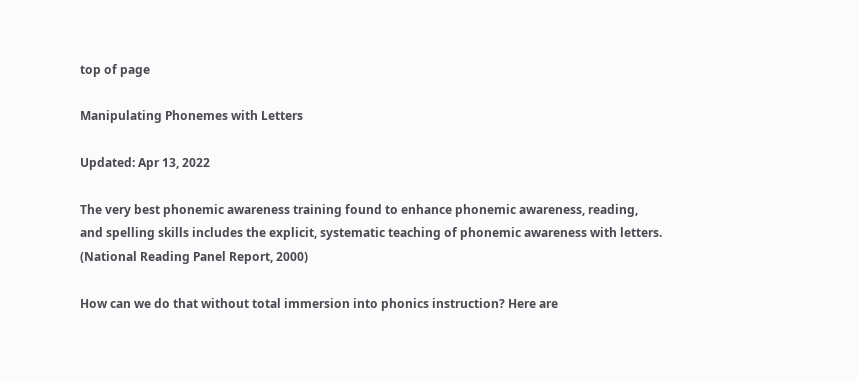top of page

Manipulating Phonemes with Letters

Updated: Apr 13, 2022

The very best phonemic awareness training found to enhance phonemic awareness, reading, and spelling skills includes the explicit, systematic teaching of phonemic awareness with letters. (National Reading Panel Report, 2000)

How can we do that without total immersion into phonics instruction? Here are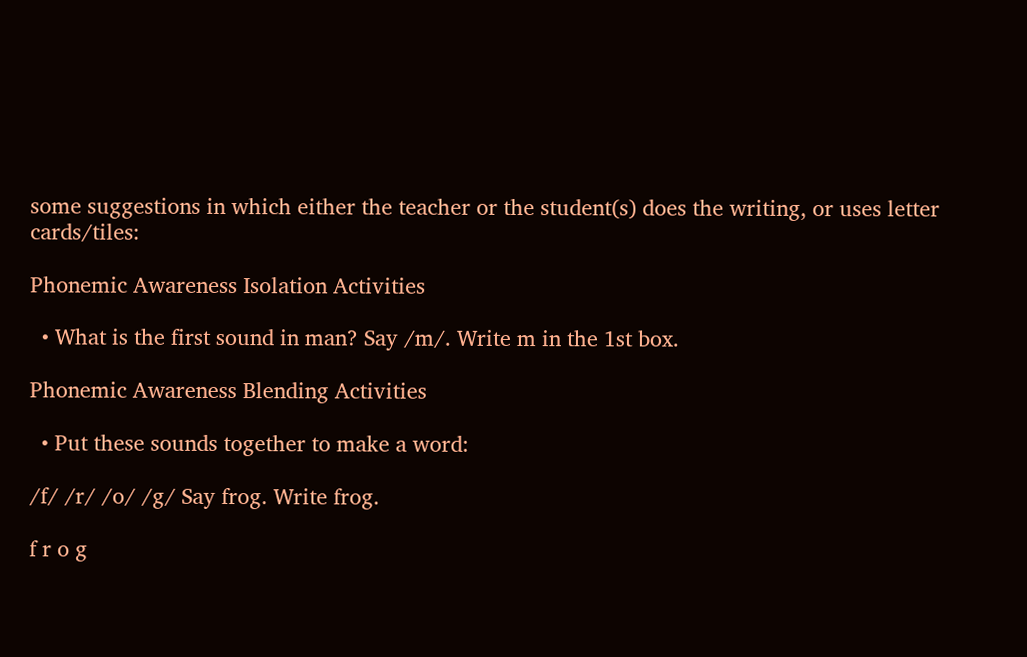some suggestions in which either the teacher or the student(s) does the writing, or uses letter cards/tiles:

Phonemic Awareness Isolation Activities

  • What is the first sound in man? Say /m/. Write m in the 1st box.

Phonemic Awareness Blending Activities

  • Put these sounds together to make a word:

/f/ /r/ /o/ /g/ Say frog. Write frog.

f r o g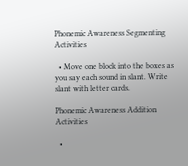Phonemic Awareness Segmenting Activities

  • Move one block into the boxes as you say each sound in slant. Write slant with letter cards.

Phonemic Awareness Addition Activities

  •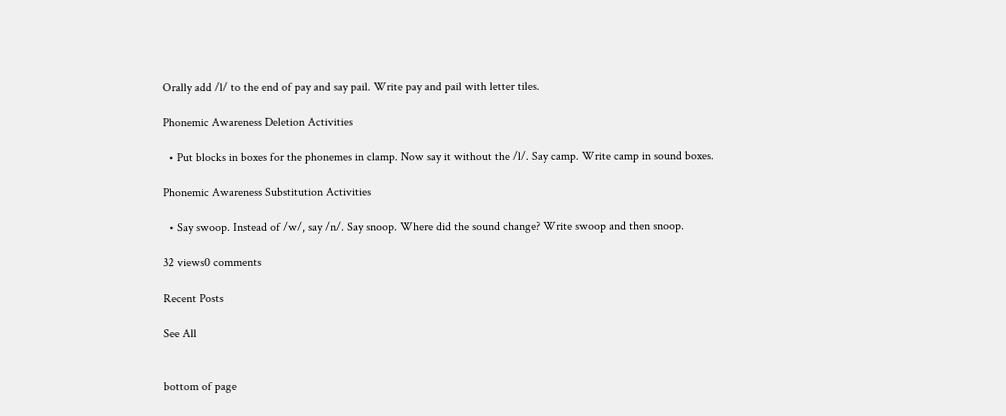Orally add /l/ to the end of pay and say pail. Write pay and pail with letter tiles.

Phonemic Awareness Deletion Activities

  • Put blocks in boxes for the phonemes in clamp. Now say it without the /l/. Say camp. Write camp in sound boxes.

Phonemic Awareness Substitution Activities

  • Say swoop. Instead of /w/, say /n/. Say snoop. Where did the sound change? Write swoop and then snoop.

32 views0 comments

Recent Posts

See All


bottom of page